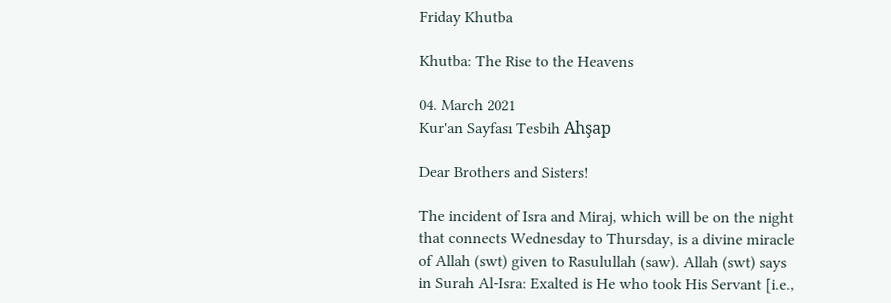Friday Khutba

Khutba: The Rise to the Heavens

04. March 2021
Kur'an Sayfası Tesbih Ahşap

Dear Brothers and Sisters!

The incident of Isra and Miraj, which will be on the night that connects Wednesday to Thursday, is a divine miracle of Allah (swt) given to Rasulullah (saw). Allah (swt) says in Surah Al-Isra: Exalted is He who took His Servant [i.e.,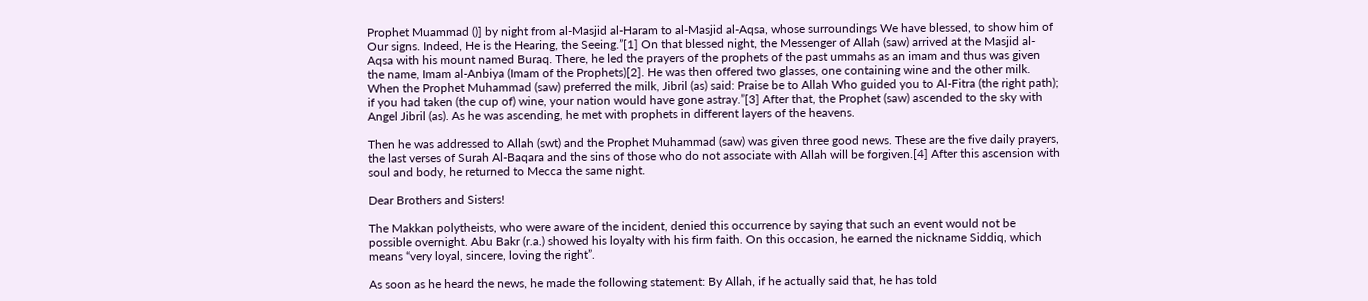Prophet Muammad ()] by night from al-Masjid al-Haram to al-Masjid al-Aqsa, whose surroundings We have blessed, to show him of Our signs. Indeed, He is the Hearing, the Seeing.”[1] On that blessed night, the Messenger of Allah (saw) arrived at the Masjid al-Aqsa with his mount named Buraq. There, he led the prayers of the prophets of the past ummahs as an imam and thus was given the name, Imam al-Anbiya (Imam of the Prophets)[2]. He was then offered two glasses, one containing wine and the other milk. When the Prophet Muhammad (saw) preferred the milk, Jibril (as) said: Praise be to Allah Who guided you to Al-Fitra (the right path); if you had taken (the cup of) wine, your nation would have gone astray.”[3] After that, the Prophet (saw) ascended to the sky with Angel Jibril (as). As he was ascending, he met with prophets in different layers of the heavens.

Then he was addressed to Allah (swt) and the Prophet Muhammad (saw) was given three good news. These are the five daily prayers, the last verses of Surah Al-Baqara and the sins of those who do not associate with Allah will be forgiven.[4] After this ascension with soul and body, he returned to Mecca the same night.

Dear Brothers and Sisters!

The Makkan polytheists, who were aware of the incident, denied this occurrence by saying that such an event would not be possible overnight. Abu Bakr (r.a.) showed his loyalty with his firm faith. On this occasion, he earned the nickname Siddiq, which means “very loyal, sincere, loving the right”.

As soon as he heard the news, he made the following statement: By Allah, if he actually said that, he has told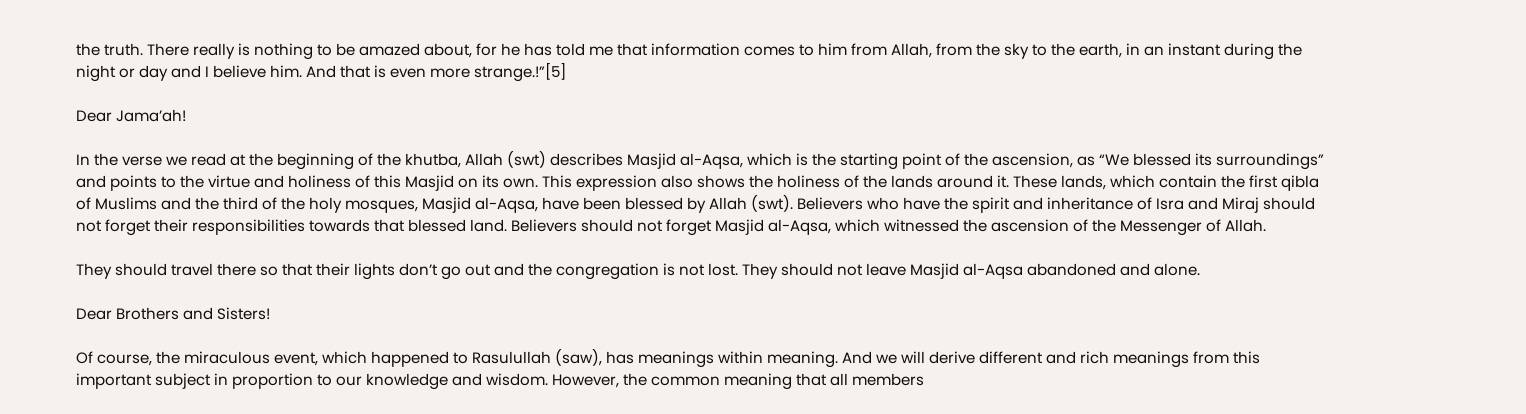the truth. There really is nothing to be amazed about, for he has told me that information comes to him from Allah, from the sky to the earth, in an instant during the night or day and I believe him. And that is even more strange.!”[5]

Dear Jama’ah!

In the verse we read at the beginning of the khutba, Allah (swt) describes Masjid al-Aqsa, which is the starting point of the ascension, as “We blessed its surroundings” and points to the virtue and holiness of this Masjid on its own. This expression also shows the holiness of the lands around it. These lands, which contain the first qibla of Muslims and the third of the holy mosques, Masjid al-Aqsa, have been blessed by Allah (swt). Believers who have the spirit and inheritance of Isra and Miraj should not forget their responsibilities towards that blessed land. Believers should not forget Masjid al-Aqsa, which witnessed the ascension of the Messenger of Allah.

They should travel there so that their lights don’t go out and the congregation is not lost. They should not leave Masjid al-Aqsa abandoned and alone.

Dear Brothers and Sisters!

Of course, the miraculous event, which happened to Rasulullah (saw), has meanings within meaning. And we will derive different and rich meanings from this important subject in proportion to our knowledge and wisdom. However, the common meaning that all members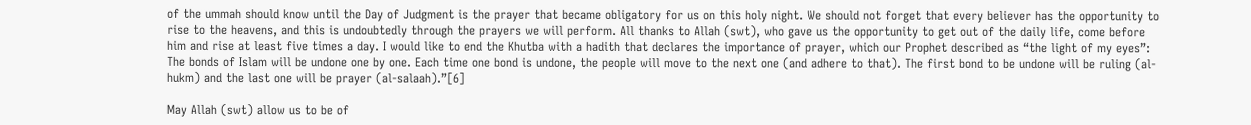of the ummah should know until the Day of Judgment is the prayer that became obligatory for us on this holy night. We should not forget that every believer has the opportunity to rise to the heavens, and this is undoubtedly through the prayers we will perform. All thanks to Allah (swt), who gave us the opportunity to get out of the daily life, come before him and rise at least five times a day. I would like to end the Khutba with a hadith that declares the importance of prayer, which our Prophet described as “the light of my eyes”: The bonds of Islam will be undone one by one. Each time one bond is undone, the people will move to the next one (and adhere to that). The first bond to be undone will be ruling (al-hukm) and the last one will be prayer (al-salaah).”[6]

May Allah (swt) allow us to be of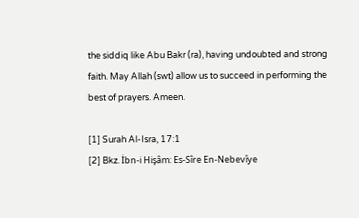the siddiq like Abu Bakr (ra), having undoubted and strong faith. May Allah (swt) allow us to succeed in performing the best of prayers. Ameen.

[1] Surah Al-Isra, 17:1
[2] Bkz. İbn-i Hişâm: Es-Sîre En-Nebevîye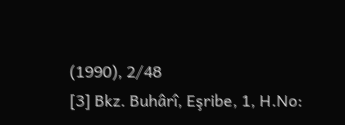(1990), 2/48
[3] Bkz. Buhârî, Eşribe, 1, H.No: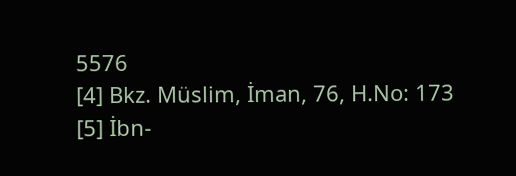5576
[4] Bkz. Müslim, İman, 76, H.No: 173
[5] İbn-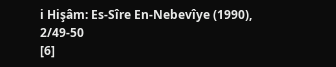i Hişâm: Es-Sîre En-Nebevîye (1990), 2/49-50
[6]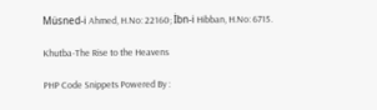Müsned-i Ahmed, H.No: 22160; İbn-i Hibban, H.No: 6715.

Khutba-The Rise to the Heavens

PHP Code Snippets Powered By :